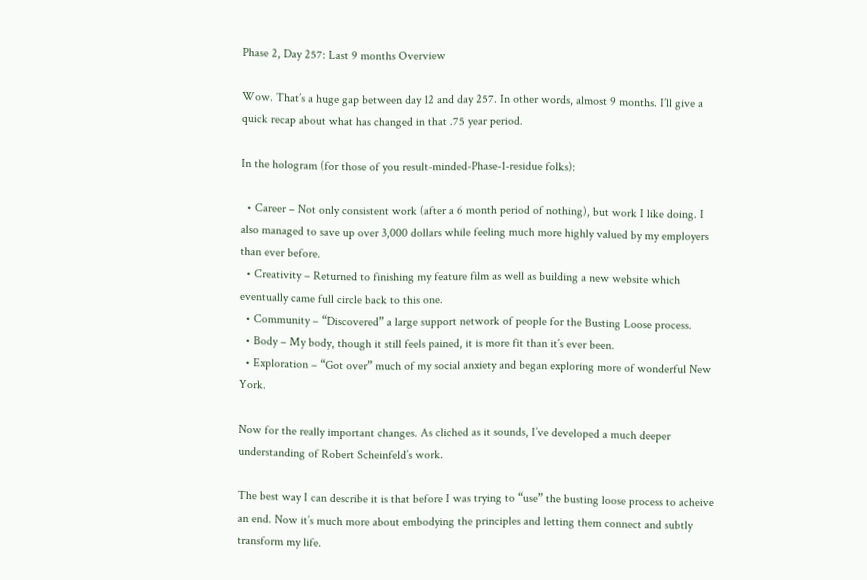Phase 2, Day 257: Last 9 months Overview

Wow. That’s a huge gap between day 12 and day 257. In other words, almost 9 months. I’ll give a quick recap about what has changed in that .75 year period.

In the hologram (for those of you result-minded-Phase-1-residue folks):

  • Career – Not only consistent work (after a 6 month period of nothing), but work I like doing. I also managed to save up over 3,000 dollars while feeling much more highly valued by my employers than ever before.
  • Creativity – Returned to finishing my feature film as well as building a new website which eventually came full circle back to this one.
  • Community – “Discovered” a large support network of people for the Busting Loose process.
  • Body – My body, though it still feels pained, it is more fit than it’s ever been.
  • Exploration – “Got over” much of my social anxiety and began exploring more of wonderful New York.

Now for the really important changes. As cliched as it sounds, I’ve developed a much deeper understanding of Robert Scheinfeld’s work.

The best way I can describe it is that before I was trying to “use” the busting loose process to acheive an end. Now it’s much more about embodying the principles and letting them connect and subtly transform my life.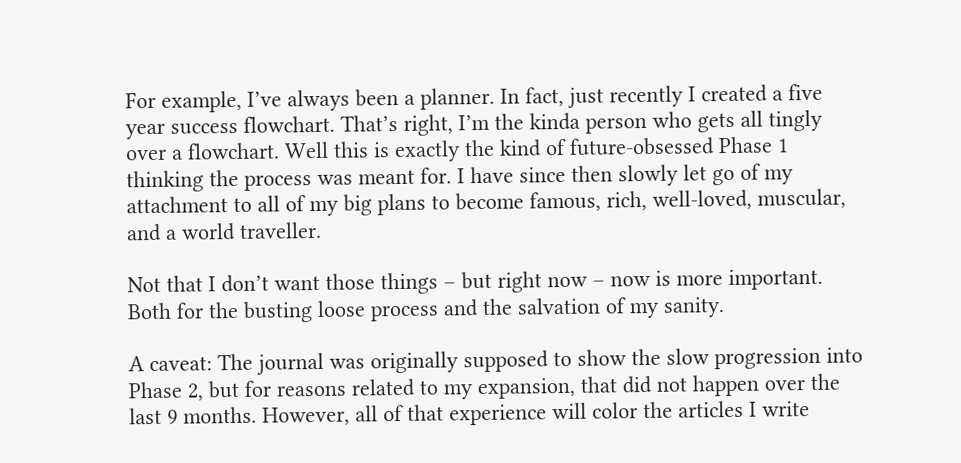For example, I’ve always been a planner. In fact, just recently I created a five year success flowchart. That’s right, I’m the kinda person who gets all tingly over a flowchart. Well this is exactly the kind of future-obsessed Phase 1 thinking the process was meant for. I have since then slowly let go of my attachment to all of my big plans to become famous, rich, well-loved, muscular, and a world traveller.

Not that I don’t want those things – but right now – now is more important. Both for the busting loose process and the salvation of my sanity.

A caveat: The journal was originally supposed to show the slow progression into Phase 2, but for reasons related to my expansion, that did not happen over the last 9 months. However, all of that experience will color the articles I write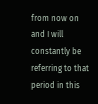from now on and I will constantly be referring to that period in this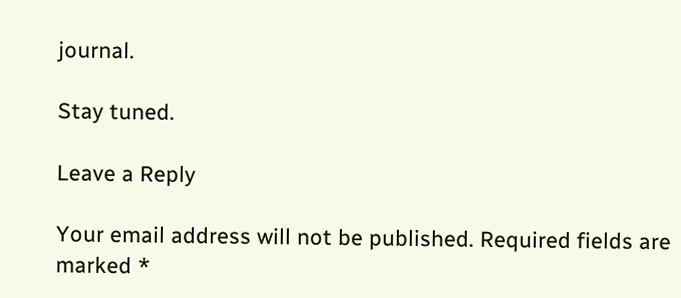journal.

Stay tuned.

Leave a Reply

Your email address will not be published. Required fields are marked *